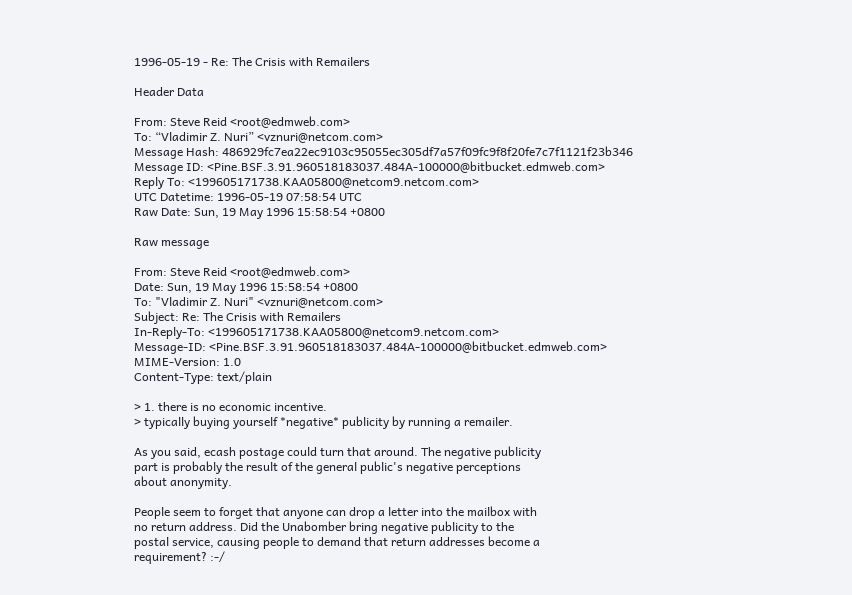1996-05-19 - Re: The Crisis with Remailers

Header Data

From: Steve Reid <root@edmweb.com>
To: “Vladimir Z. Nuri” <vznuri@netcom.com>
Message Hash: 486929fc7ea22ec9103c95055ec305df7a57f09fc9f8f20fe7c7f1121f23b346
Message ID: <Pine.BSF.3.91.960518183037.484A-100000@bitbucket.edmweb.com>
Reply To: <199605171738.KAA05800@netcom9.netcom.com>
UTC Datetime: 1996-05-19 07:58:54 UTC
Raw Date: Sun, 19 May 1996 15:58:54 +0800

Raw message

From: Steve Reid <root@edmweb.com>
Date: Sun, 19 May 1996 15:58:54 +0800
To: "Vladimir Z. Nuri" <vznuri@netcom.com>
Subject: Re: The Crisis with Remailers
In-Reply-To: <199605171738.KAA05800@netcom9.netcom.com>
Message-ID: <Pine.BSF.3.91.960518183037.484A-100000@bitbucket.edmweb.com>
MIME-Version: 1.0
Content-Type: text/plain

> 1. there is no economic incentive.
> typically buying yourself *negative* publicity by running a remailer.

As you said, ecash postage could turn that around. The negative publicity
part is probably the result of the general public's negative perceptions
about anonymity.

People seem to forget that anyone can drop a letter into the mailbox with
no return address. Did the Unabomber bring negative publicity to the
postal service, causing people to demand that return addresses become a
requirement? :-/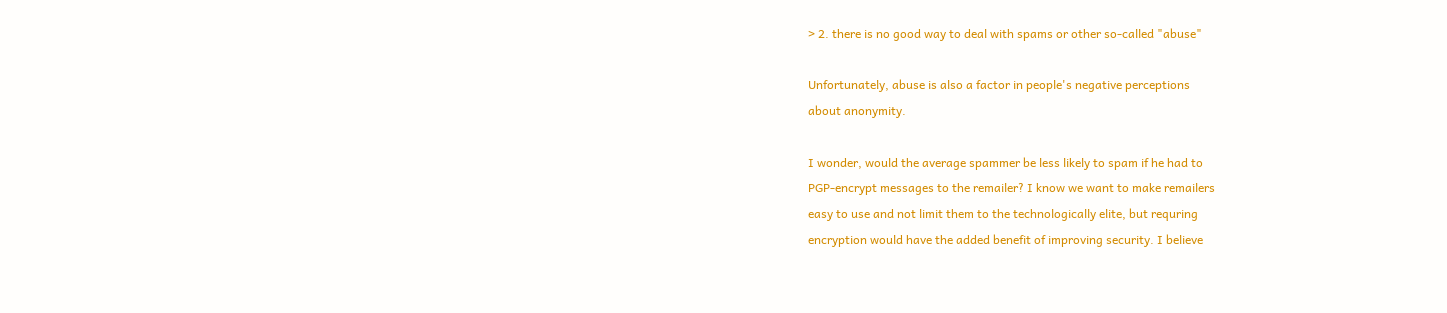> 2. there is no good way to deal with spams or other so-called "abuse"

Unfortunately, abuse is also a factor in people's negative perceptions
about anonymity.

I wonder, would the average spammer be less likely to spam if he had to
PGP-encrypt messages to the remailer? I know we want to make remailers
easy to use and not limit them to the technologically elite, but requring
encryption would have the added benefit of improving security. I believe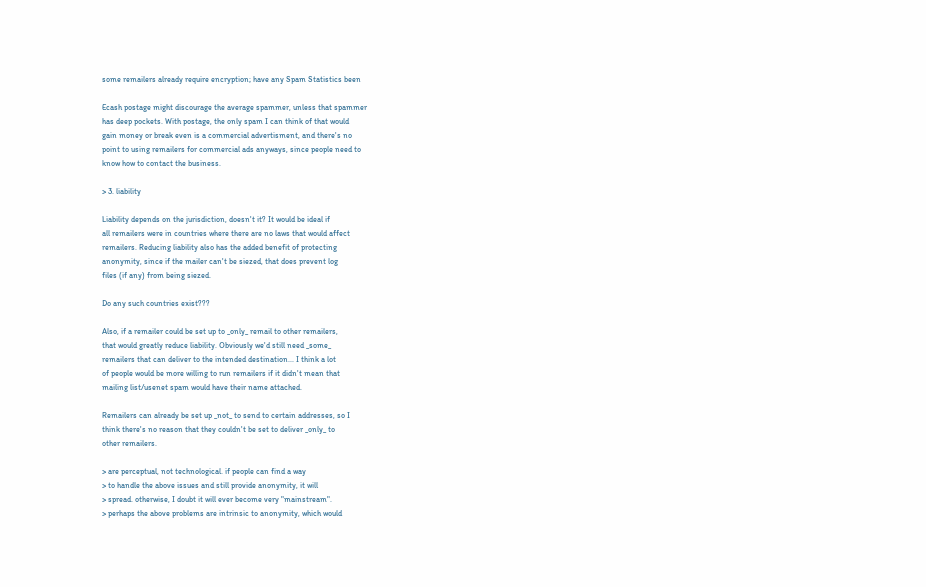some remailers already require encryption; have any Spam Statistics been

Ecash postage might discourage the average spammer, unless that spammer
has deep pockets. With postage, the only spam I can think of that would
gain money or break even is a commercial advertisment, and there's no
point to using remailers for commercial ads anyways, since people need to
know how to contact the business.

> 3. liability

Liability depends on the jurisdiction, doesn't it? It would be ideal if
all remailers were in countries where there are no laws that would affect
remailers. Reducing liability also has the added benefit of protecting
anonymity, since if the mailer can't be siezed, that does prevent log
files (if any) from being siezed.

Do any such countries exist???

Also, if a remailer could be set up to _only_ remail to other remailers,
that would greatly reduce liability. Obviously we'd still need _some_
remailers that can deliver to the intended destination... I think a lot
of people would be more willing to run remailers if it didn't mean that
mailing list/usenet spam would have their name attached.

Remailers can already be set up _not_ to send to certain addresses, so I
think there's no reason that they couldn't be set to deliver _only_ to
other remailers.

> are perceptual, not technological. if people can find a way
> to handle the above issues and still provide anonymity, it will
> spread. otherwise, I doubt it will ever become very "mainstream".
> perhaps the above problems are intrinsic to anonymity, which would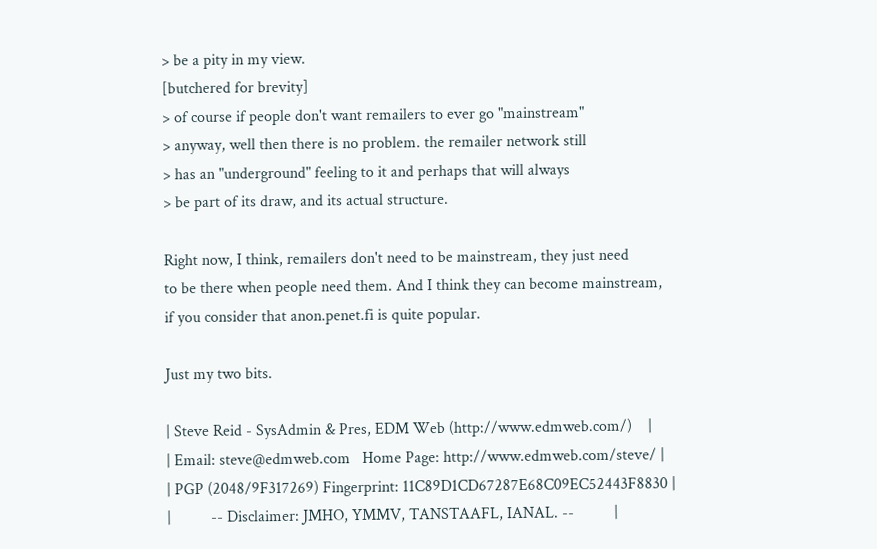> be a pity in my view.
[butchered for brevity]
> of course if people don't want remailers to ever go "mainstream"
> anyway, well then there is no problem. the remailer network still
> has an "underground" feeling to it and perhaps that will always
> be part of its draw, and its actual structure.

Right now, I think, remailers don't need to be mainstream, they just need
to be there when people need them. And I think they can become mainstream,
if you consider that anon.penet.fi is quite popular.

Just my two bits.

| Steve Reid - SysAdmin & Pres, EDM Web (http://www.edmweb.com/)    |
| Email: steve@edmweb.com   Home Page: http://www.edmweb.com/steve/ |
| PGP (2048/9F317269) Fingerprint: 11C89D1CD67287E68C09EC52443F8830 |
|          -- Disclaimer: JMHO, YMMV, TANSTAAFL, IANAL. --          |